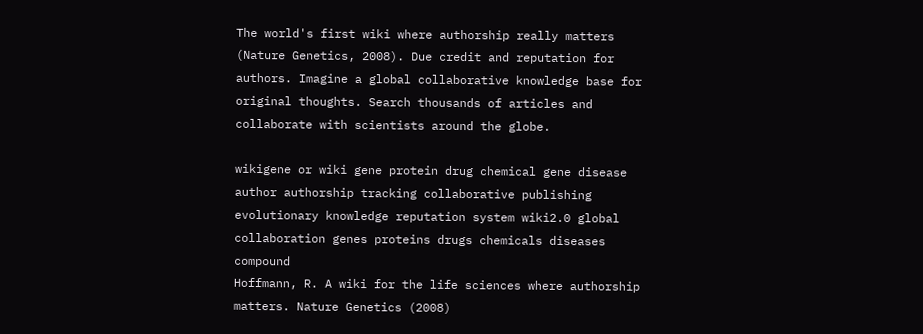The world's first wiki where authorship really matters (Nature Genetics, 2008). Due credit and reputation for authors. Imagine a global collaborative knowledge base for original thoughts. Search thousands of articles and collaborate with scientists around the globe.

wikigene or wiki gene protein drug chemical gene disease author authorship tracking collaborative publishing evolutionary knowledge reputation system wiki2.0 global collaboration genes proteins drugs chemicals diseases compound
Hoffmann, R. A wiki for the life sciences where authorship matters. Nature Genetics (2008)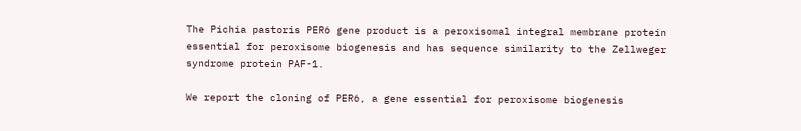The Pichia pastoris PER6 gene product is a peroxisomal integral membrane protein essential for peroxisome biogenesis and has sequence similarity to the Zellweger syndrome protein PAF-1.

We report the cloning of PER6, a gene essential for peroxisome biogenesis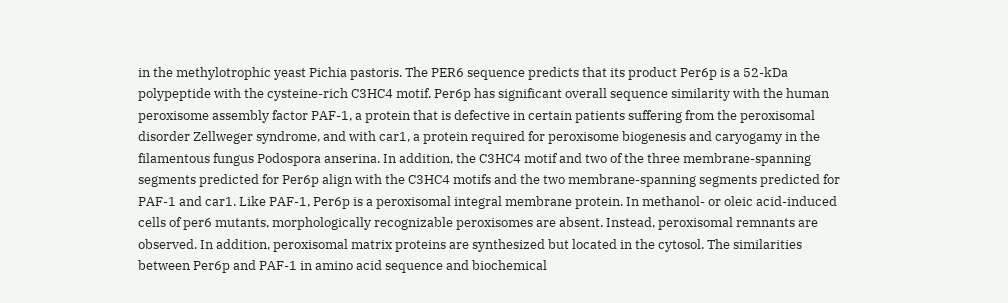in the methylotrophic yeast Pichia pastoris. The PER6 sequence predicts that its product Per6p is a 52-kDa polypeptide with the cysteine-rich C3HC4 motif. Per6p has significant overall sequence similarity with the human peroxisome assembly factor PAF-1, a protein that is defective in certain patients suffering from the peroxisomal disorder Zellweger syndrome, and with car1, a protein required for peroxisome biogenesis and caryogamy in the filamentous fungus Podospora anserina. In addition, the C3HC4 motif and two of the three membrane-spanning segments predicted for Per6p align with the C3HC4 motifs and the two membrane-spanning segments predicted for PAF-1 and car1. Like PAF-1, Per6p is a peroxisomal integral membrane protein. In methanol- or oleic acid-induced cells of per6 mutants, morphologically recognizable peroxisomes are absent. Instead, peroxisomal remnants are observed. In addition, peroxisomal matrix proteins are synthesized but located in the cytosol. The similarities between Per6p and PAF-1 in amino acid sequence and biochemical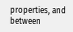properties, and between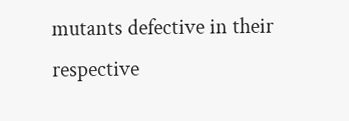mutants defective in their respective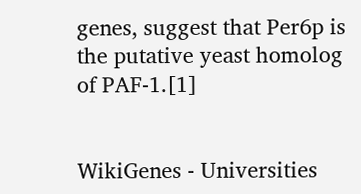genes, suggest that Per6p is the putative yeast homolog of PAF-1.[1]


WikiGenes - Universities